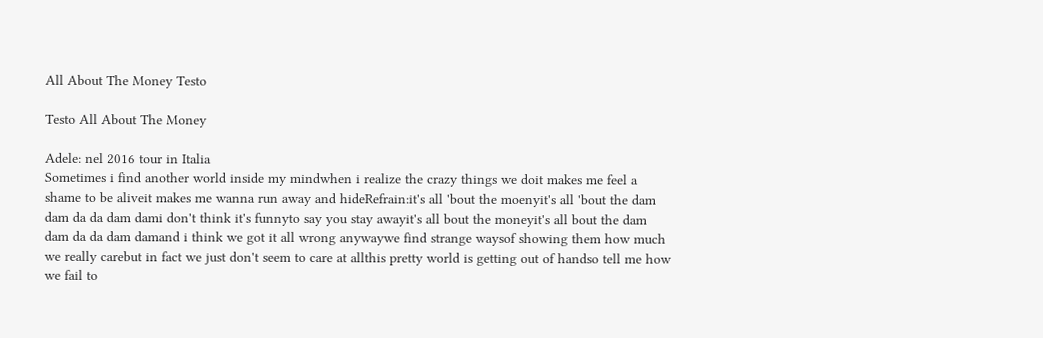All About The Money Testo

Testo All About The Money

Adele: nel 2016 tour in Italia
Sometimes i find another world inside my mindwhen i realize the crazy things we doit makes me feel a shame to be aliveit makes me wanna run away and hideRefrain:it's all 'bout the moenyit's all 'bout the dam dam da da dam dami don't think it's funnyto say you stay awayit's all bout the moneyit's all bout the dam dam da da dam damand i think we got it all wrong anywaywe find strange waysof showing them how much we really carebut in fact we just don't seem to care at allthis pretty world is getting out of handso tell me how we fail to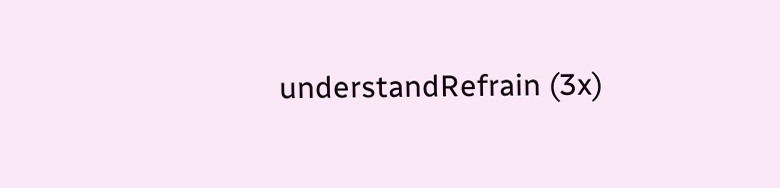understandRefrain (3x)